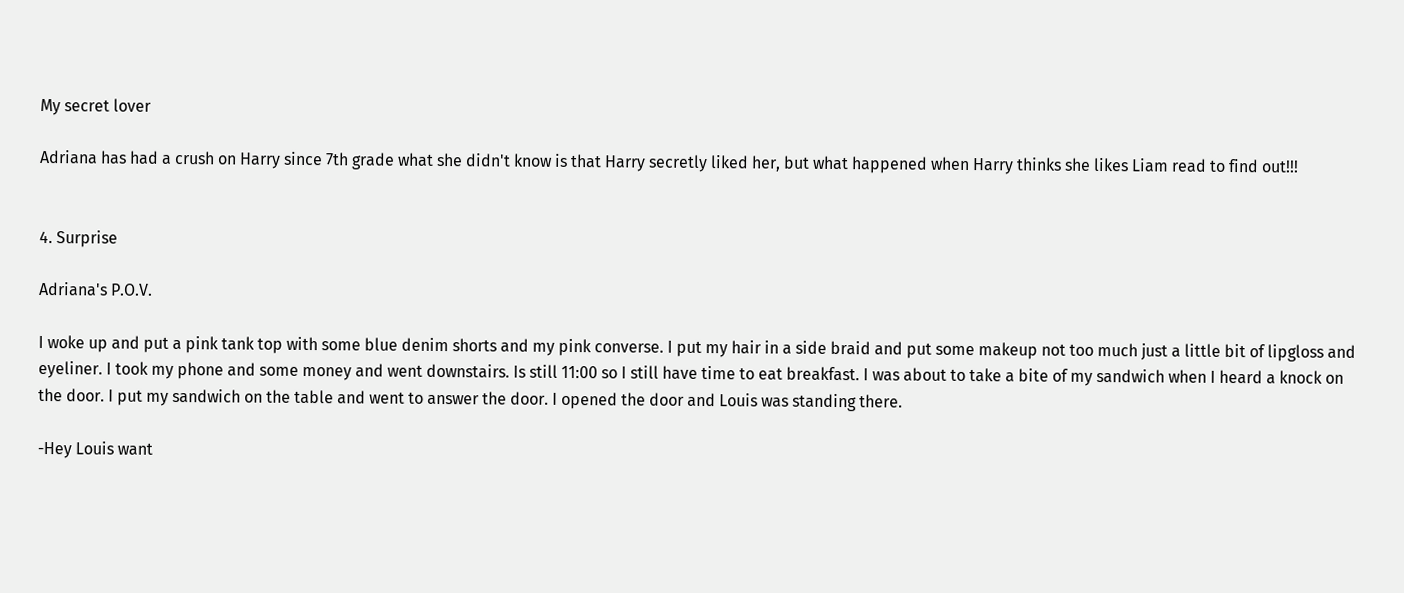My secret lover

Adriana has had a crush on Harry since 7th grade what she didn't know is that Harry secretly liked her, but what happened when Harry thinks she likes Liam read to find out!!!


4. Surprise

Adriana's P.O.V.

I woke up and put a pink tank top with some blue denim shorts and my pink converse. I put my hair in a side braid and put some makeup not too much just a little bit of lipgloss and eyeliner. I took my phone and some money and went downstairs. Is still 11:00 so I still have time to eat breakfast. I was about to take a bite of my sandwich when I heard a knock on the door. I put my sandwich on the table and went to answer the door. I opened the door and Louis was standing there.

-Hey Louis want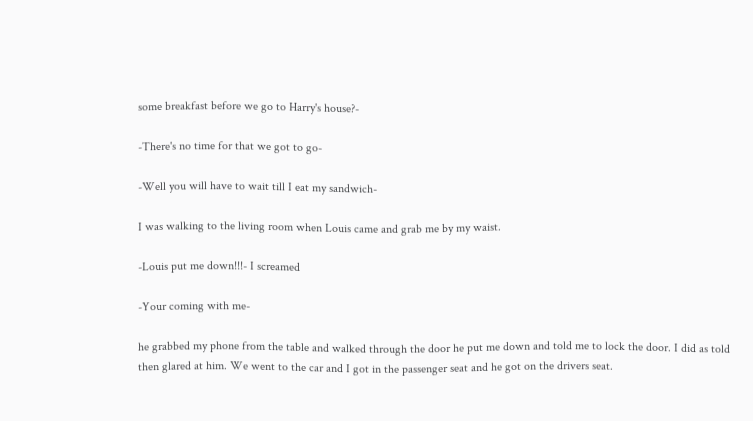some breakfast before we go to Harry's house?-

-There's no time for that we got to go-

-Well you will have to wait till I eat my sandwich-

I was walking to the living room when Louis came and grab me by my waist.

-Louis put me down!!!- I screamed

-Your coming with me-

he grabbed my phone from the table and walked through the door he put me down and told me to lock the door. I did as told then glared at him. We went to the car and I got in the passenger seat and he got on the drivers seat.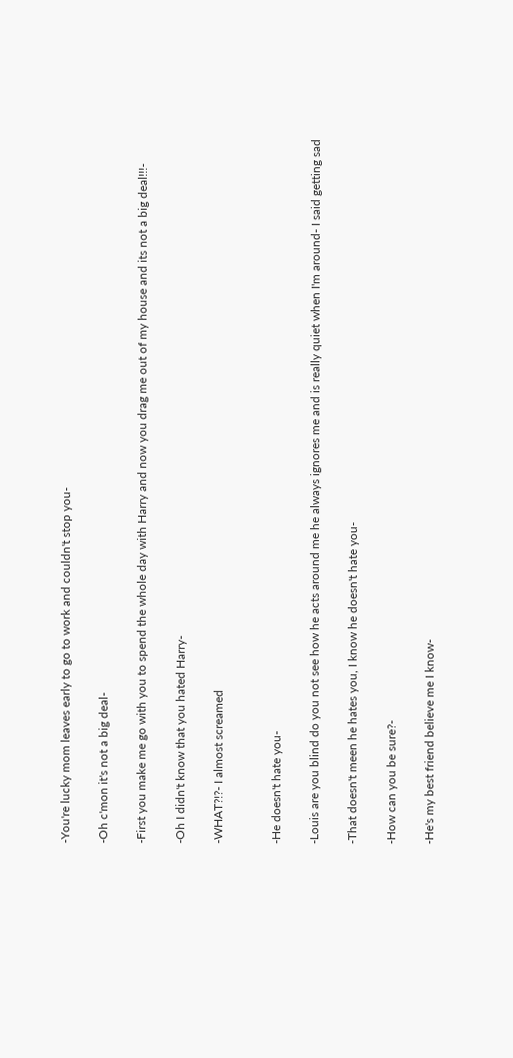-You're lucky mom leaves early to go to work and couldn't stop you-

-Oh c'mon it's not a big deal-

-First you make me go with you to spend the whole day with Harry and now you drag me out of my house and its not a big deal!!!-

-Oh I didn't know that you hated Harry-

-WHAT?!?- I almost screamed


-He doesn't hate you-

-Louis are you blind do you not see how he acts around me he always ignores me and is really quiet when I'm around- I said getting sad

-That doesn't meen he hates you, I know he doesn't hate you-

-How can you be sure?-

-He's my best friend believe me I know-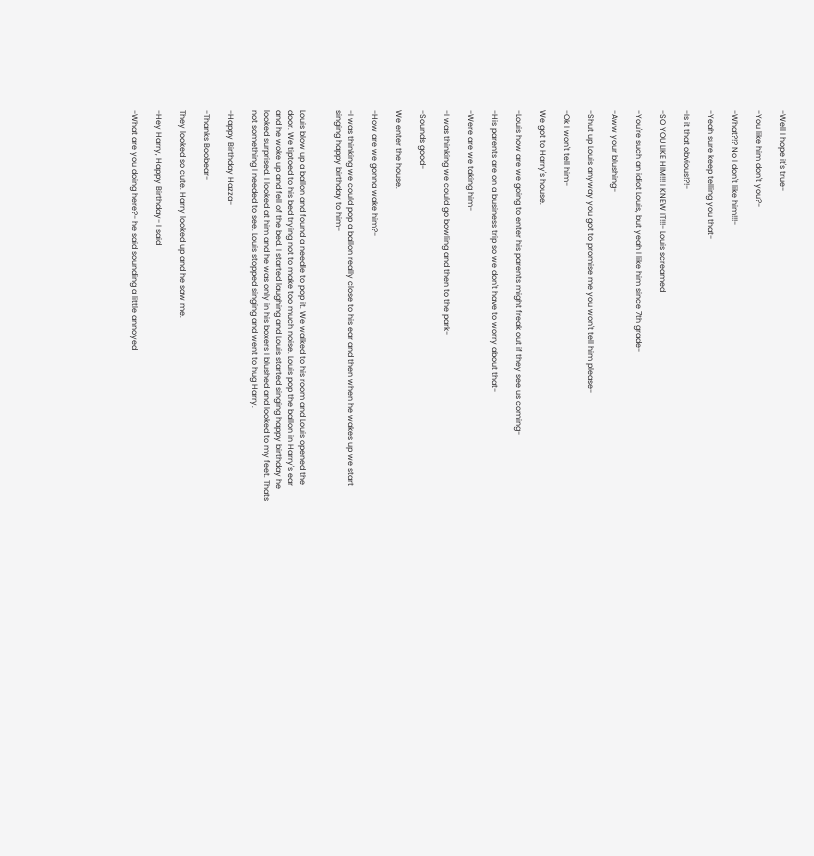-Well I hope it's true-

-You like him don't you?-

-What?!? No I don't like him!!!-

-Yeah sure keep telling you that-

-Is it that obvious!?!-

-SO YOU LIKE HIM!!! I KNEW IT!!!- Louis screamed

-You're such an idiot Louis, but yeah I like him since 7th grade-

-Aww your blushing-

-Shut up Louis anyway you got to promise me you won't tell him please-

-Ok I won't tell him-

We got to Harry's house.

-Louis how are we going to enter his parents might freak out if they see us coming-

-His parents are on a business trip so we don't have to worry about that-

-Were are we taking him-

-I was thinking we could go bowling and then to the park-

-Sounds good-

We enter the house.

-How are we gonna wake him?-

-I was thinking we could pop a ballon really close to his ear and then when he wakes up we start singing happy birthday to him-


Louis blow up a ballon and found a needle to pop it. We walked to his room and Louis opened the door. We tiptoed to his bed trying not to make too much noise. Louis pop the ballon in Harry's ear and he woke up and fell of the bed. I started laughing and Louis started singing happy birthday he looked surprised. I looked at him and he was only in his boxers I blushed and looked to my feet. Thats not something I needed to see. Louis stopped singing and went to hug Harry.

-Happy Birthday Hazza-

-Thanks Boobear-

They looked so cute. Harry looked up and he saw me.

-Hey Harry, Happy Birthday- I said

-What are you doing here?- he said sounding a little annoyed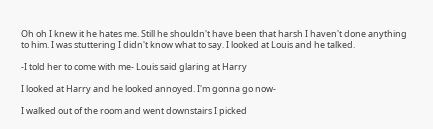Oh oh I knew it he hates me. Still he shouldn't have been that harsh I haven't done anything to him. I was stuttering I didn't know what to say. I looked at Louis and he talked.

-I told her to come with me- Louis said glaring at Harry

I looked at Harry and he looked annoyed. I'm gonna go now-

I walked out of the room and went downstairs I picked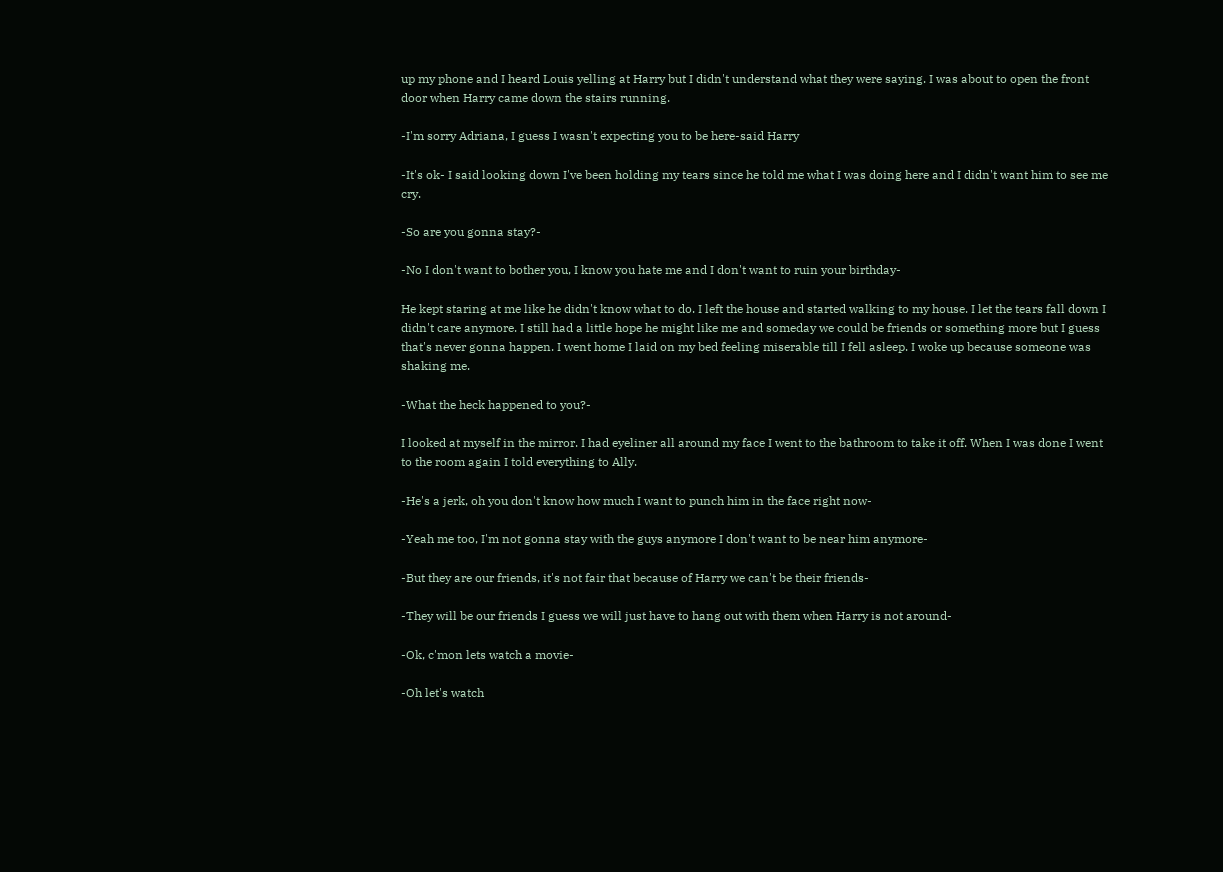up my phone and I heard Louis yelling at Harry but I didn't understand what they were saying. I was about to open the front door when Harry came down the stairs running.

-I'm sorry Adriana, I guess I wasn't expecting you to be here-said Harry

-It's ok- I said looking down I've been holding my tears since he told me what I was doing here and I didn't want him to see me cry.

-So are you gonna stay?-

-No I don't want to bother you, I know you hate me and I don't want to ruin your birthday-

He kept staring at me like he didn't know what to do. I left the house and started walking to my house. I let the tears fall down I didn't care anymore. I still had a little hope he might like me and someday we could be friends or something more but I guess that's never gonna happen. I went home I laid on my bed feeling miserable till I fell asleep. I woke up because someone was shaking me.

-What the heck happened to you?-

I looked at myself in the mirror. I had eyeliner all around my face I went to the bathroom to take it off. When I was done I went to the room again I told everything to Ally.

-He's a jerk, oh you don't know how much I want to punch him in the face right now-

-Yeah me too, I'm not gonna stay with the guys anymore I don't want to be near him anymore-

-But they are our friends, it's not fair that because of Harry we can't be their friends-

-They will be our friends I guess we will just have to hang out with them when Harry is not around-

-Ok, c'mon lets watch a movie-

-Oh let's watch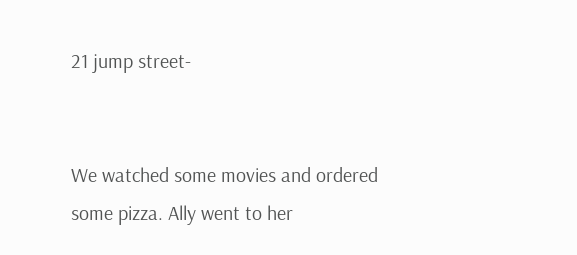21 jump street-


We watched some movies and ordered some pizza. Ally went to her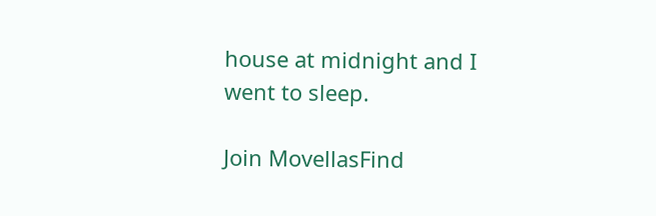house at midnight and I went to sleep.

Join MovellasFind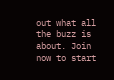out what all the buzz is about. Join now to start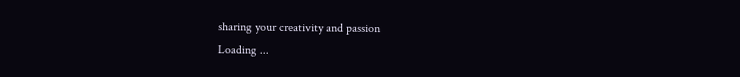sharing your creativity and passion
Loading ...